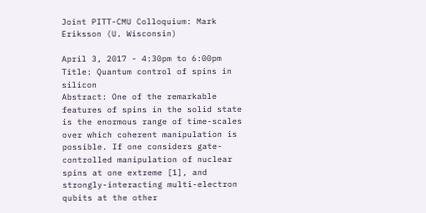Joint PITT-CMU Colloquium: Mark Eriksson (U. Wisconsin)

April 3, 2017 - 4:30pm to 6:00pm
Title: Quantum control of spins in silicon
Abstract: One of the remarkable features of spins in the solid state is the enormous range of time-scales over which coherent manipulation is possible. If one considers gate-controlled manipulation of nuclear spins at one extreme [1], and strongly-interacting multi-electron qubits at the other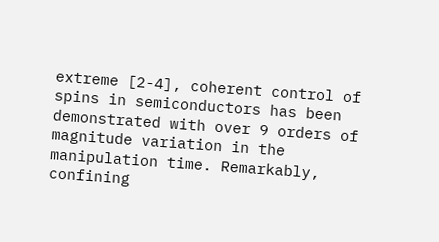extreme [2-4], coherent control of spins in semiconductors has been demonstrated with over 9 orders of magnitude variation in the manipulation time. Remarkably, confining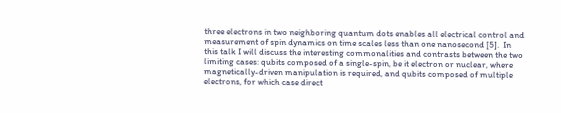three electrons in two neighboring quantum dots enables all electrical control and measurement of spin dynamics on time scales less than one nanosecond [5].  In this talk I will discuss the interesting commonalities and contrasts between the two limiting cases: qubits composed of a single-spin, be it electron or nuclear, where magnetically-driven manipulation is required, and qubits composed of multiple electrons, for which case direct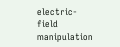electric-field manipulation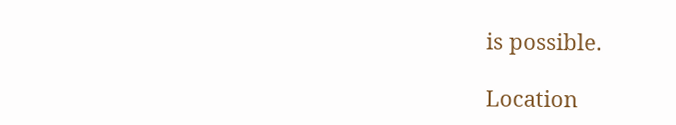is possible.

Location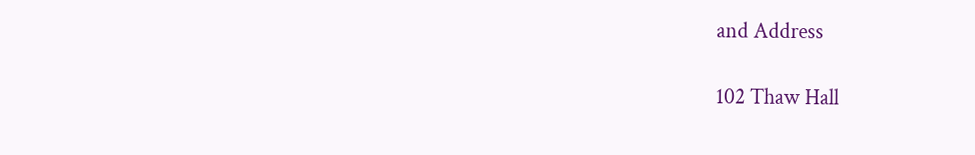and Address

102 Thaw Hall